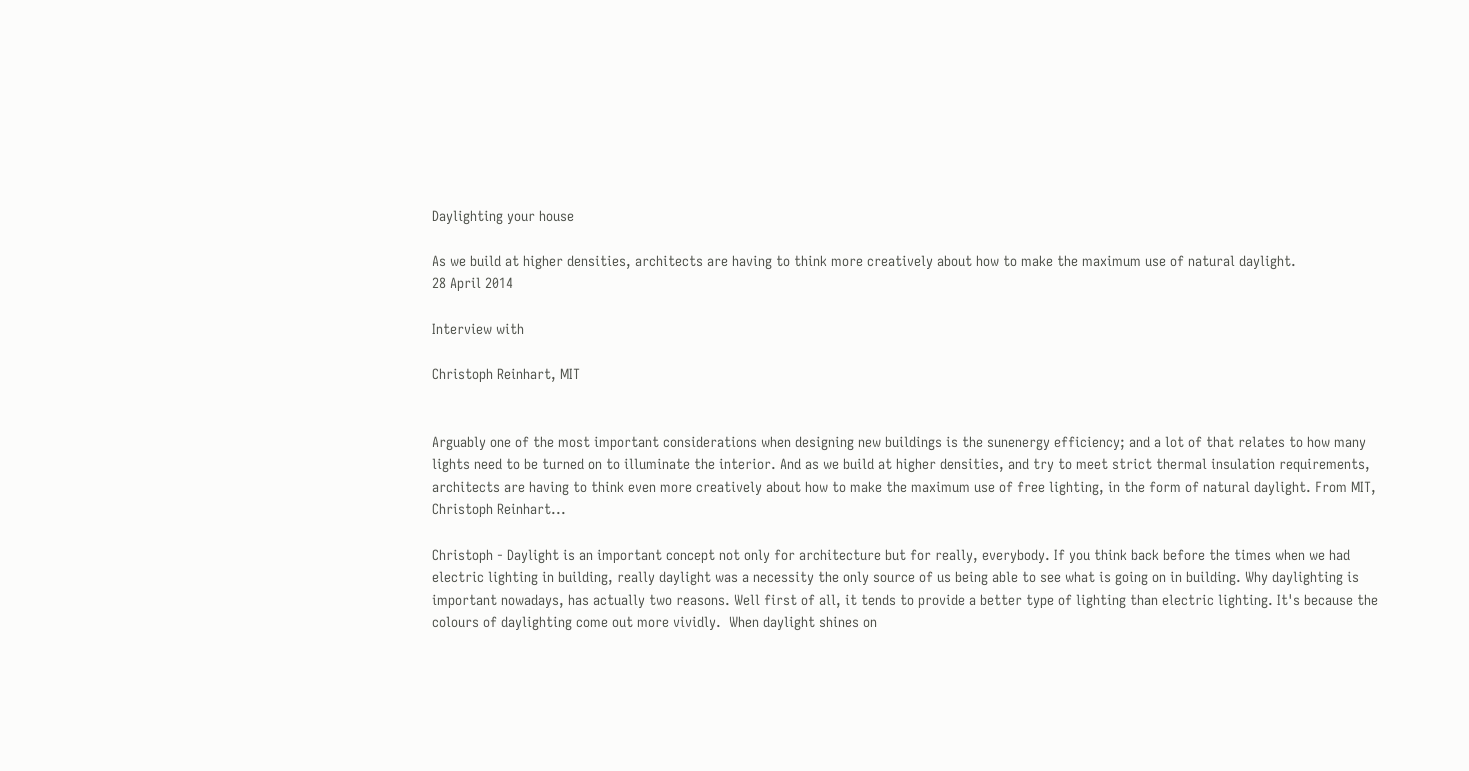Daylighting your house

As we build at higher densities, architects are having to think more creatively about how to make the maximum use of natural daylight.
28 April 2014

Interview with

Christoph Reinhart, MIT


Arguably one of the most important considerations when designing new buildings is the sunenergy efficiency; and a lot of that relates to how many lights need to be turned on to illuminate the interior. And as we build at higher densities, and try to meet strict thermal insulation requirements, architects are having to think even more creatively about how to make the maximum use of free lighting, in the form of natural daylight. From MIT, Christoph Reinhart...

Christoph - Daylight is an important concept not only for architecture but for really, everybody. If you think back before the times when we had electric lighting in building, really daylight was a necessity the only source of us being able to see what is going on in building. Why daylighting is important nowadays, has actually two reasons. Well first of all, it tends to provide a better type of lighting than electric lighting. It's because the colours of daylighting come out more vividly.  When daylight shines on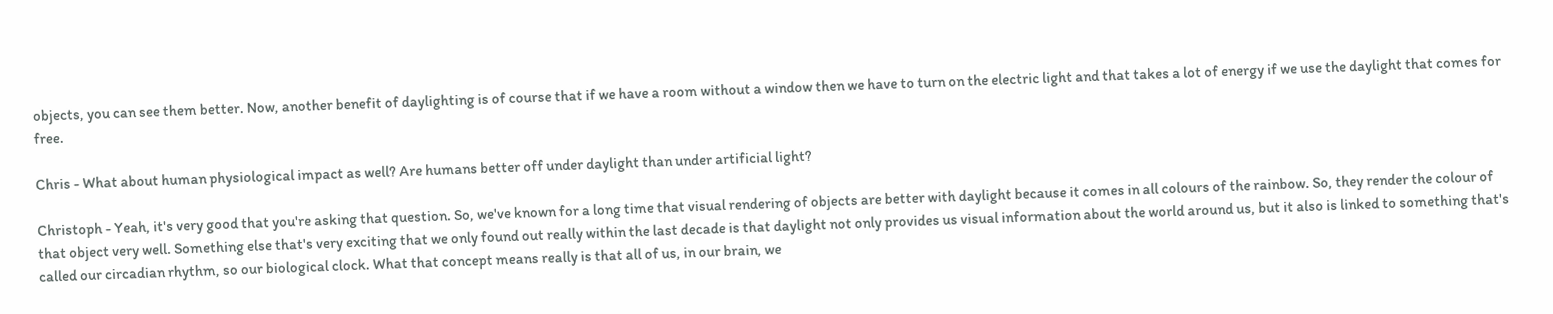objects, you can see them better. Now, another benefit of daylighting is of course that if we have a room without a window then we have to turn on the electric light and that takes a lot of energy if we use the daylight that comes for free.

Chris - What about human physiological impact as well? Are humans better off under daylight than under artificial light?

Christoph - Yeah, it's very good that you're asking that question. So, we've known for a long time that visual rendering of objects are better with daylight because it comes in all colours of the rainbow. So, they render the colour of that object very well. Something else that's very exciting that we only found out really within the last decade is that daylight not only provides us visual information about the world around us, but it also is linked to something that's called our circadian rhythm, so our biological clock. What that concept means really is that all of us, in our brain, we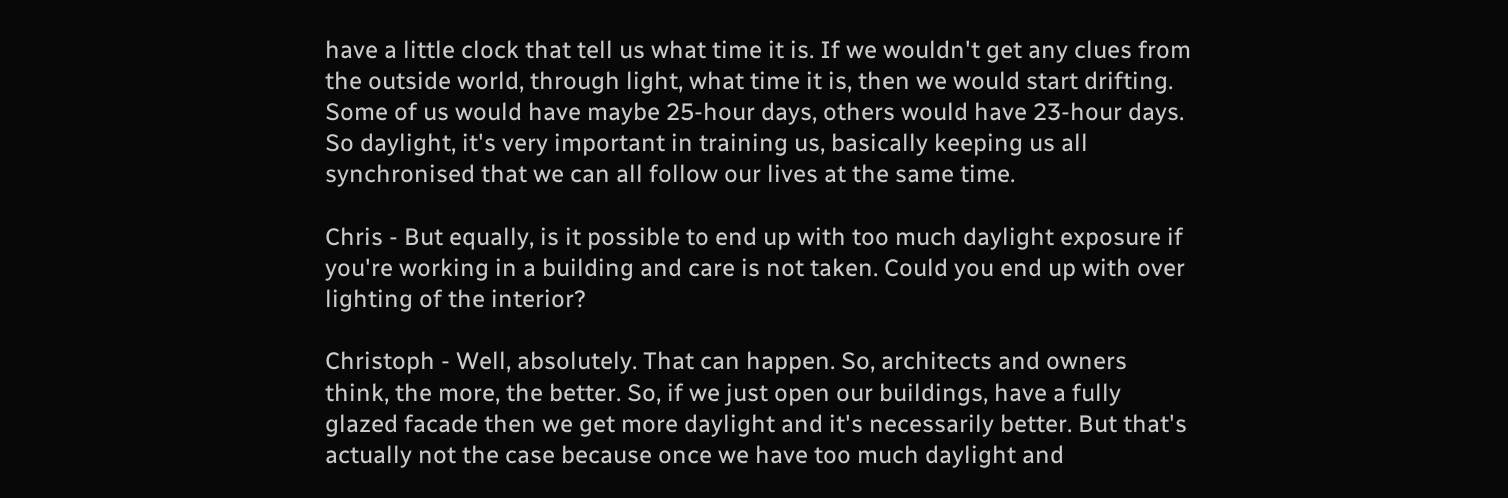have a little clock that tell us what time it is. If we wouldn't get any clues from the outside world, through light, what time it is, then we would start drifting. Some of us would have maybe 25-hour days, others would have 23-hour days. So daylight, it's very important in training us, basically keeping us all synchronised that we can all follow our lives at the same time.

Chris - But equally, is it possible to end up with too much daylight exposure if you're working in a building and care is not taken. Could you end up with over lighting of the interior?

Christoph - Well, absolutely. That can happen. So, architects and owners think, the more, the better. So, if we just open our buildings, have a fully glazed facade then we get more daylight and it's necessarily better. But that's actually not the case because once we have too much daylight and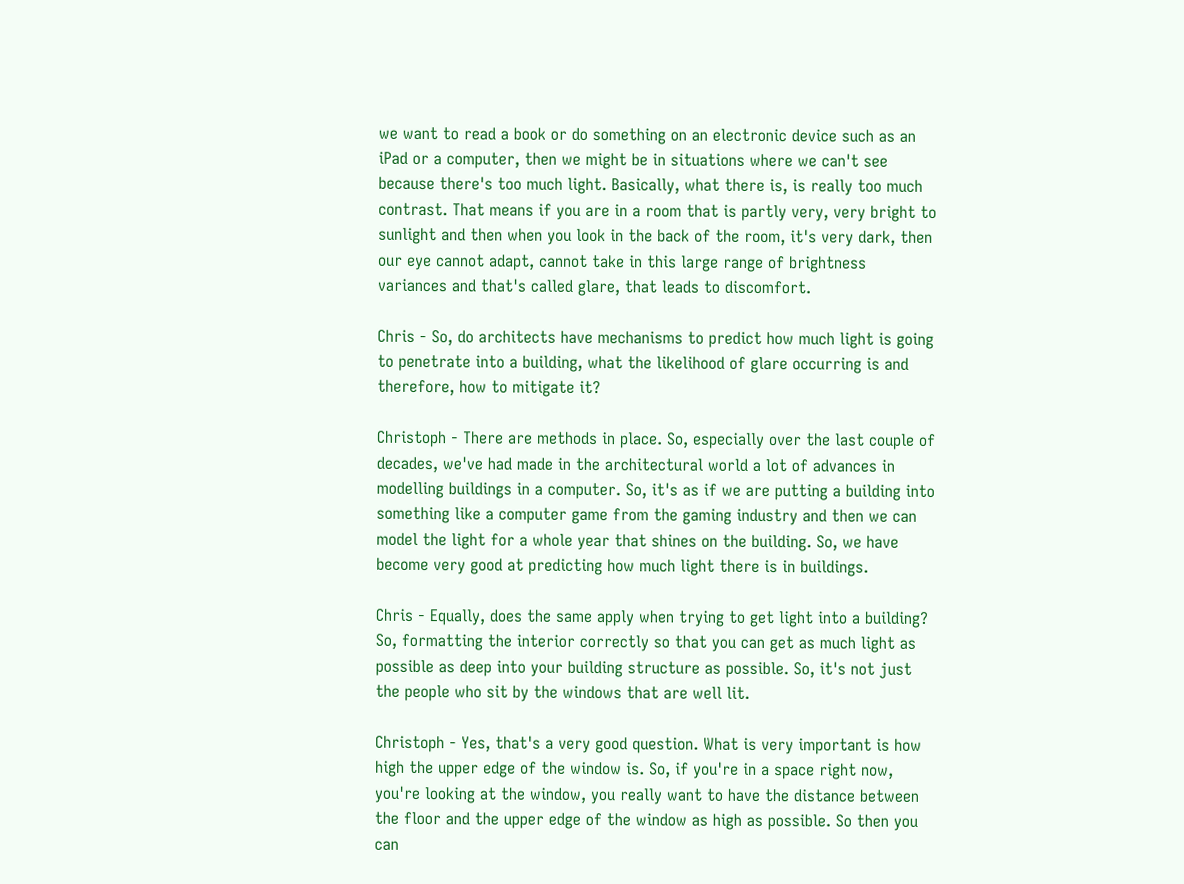we want to read a book or do something on an electronic device such as an iPad or a computer, then we might be in situations where we can't see because there's too much light. Basically, what there is, is really too much contrast. That means if you are in a room that is partly very, very bright to sunlight and then when you look in the back of the room, it's very dark, then our eye cannot adapt, cannot take in this large range of brightness variances and that's called glare, that leads to discomfort.

Chris - So, do architects have mechanisms to predict how much light is going to penetrate into a building, what the likelihood of glare occurring is and therefore, how to mitigate it?

Christoph - There are methods in place. So, especially over the last couple of decades, we've had made in the architectural world a lot of advances in modelling buildings in a computer. So, it's as if we are putting a building into something like a computer game from the gaming industry and then we can model the light for a whole year that shines on the building. So, we have become very good at predicting how much light there is in buildings.

Chris - Equally, does the same apply when trying to get light into a building? So, formatting the interior correctly so that you can get as much light as possible as deep into your building structure as possible. So, it's not just the people who sit by the windows that are well lit.

Christoph - Yes, that's a very good question. What is very important is how high the upper edge of the window is. So, if you're in a space right now, you're looking at the window, you really want to have the distance between the floor and the upper edge of the window as high as possible. So then you can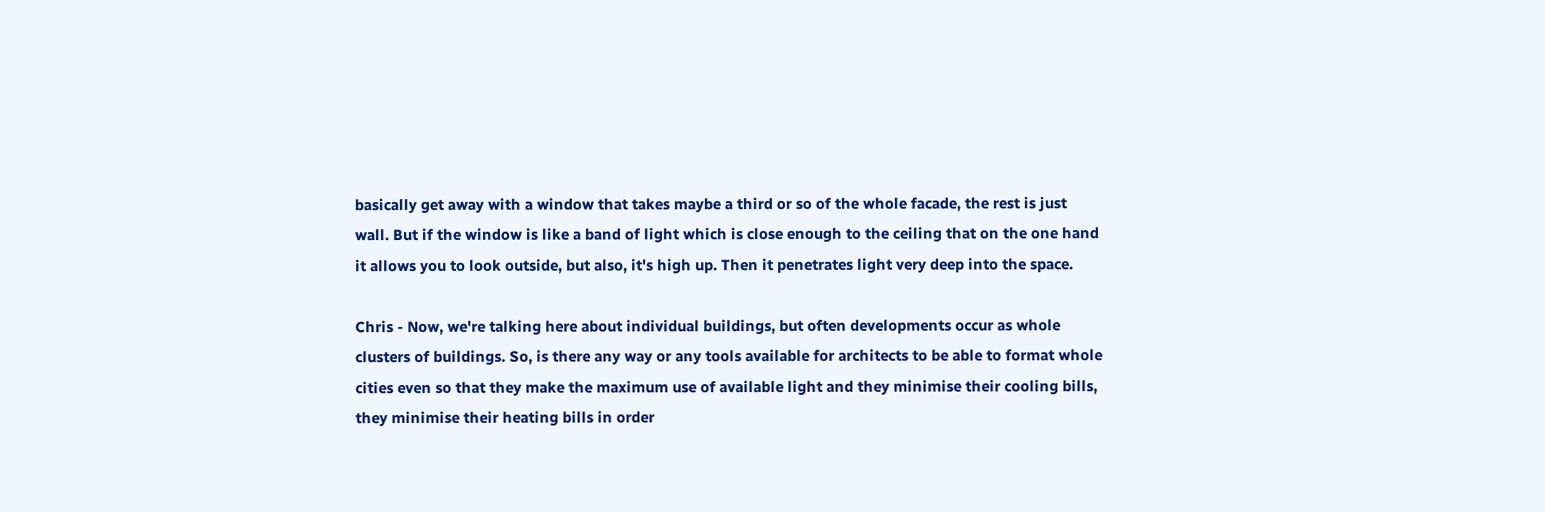basically get away with a window that takes maybe a third or so of the whole facade, the rest is just wall. But if the window is like a band of light which is close enough to the ceiling that on the one hand it allows you to look outside, but also, it's high up. Then it penetrates light very deep into the space.

Chris - Now, we're talking here about individual buildings, but often developments occur as whole clusters of buildings. So, is there any way or any tools available for architects to be able to format whole cities even so that they make the maximum use of available light and they minimise their cooling bills, they minimise their heating bills in order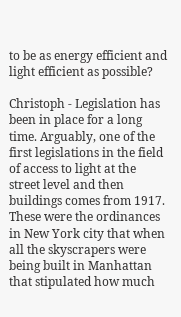to be as energy efficient and light efficient as possible?

Christoph - Legislation has been in place for a long time. Arguably, one of the first legislations in the field of access to light at the street level and then buildings comes from 1917. These were the ordinances in New York city that when all the skyscrapers were being built in Manhattan that stipulated how much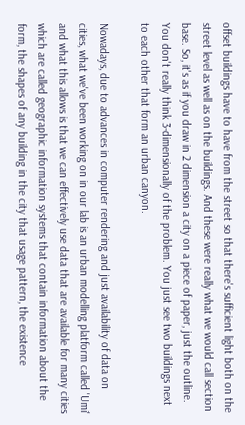offset buildings have to have from the street so that there's sufficient light both on the street level as well as on the buildings. And these were really what we would call section base. So, it's as if you draw in 2 dimension a city on a piece of paper, just the outline. You don't really think 3-dimensionally of the problem. You just see two buildings next to each other that form an urban canyon.

Nowadays, due to advances in computer rendering and just availability of data on cities, what we've been working on in our lab is an urban modelling platform called 'Umi' and what this allows is that we can effectively use data that are available for many cities which are called geographic information systems that contain information about the form, the shapes of any building in the city that usage pattern, the existence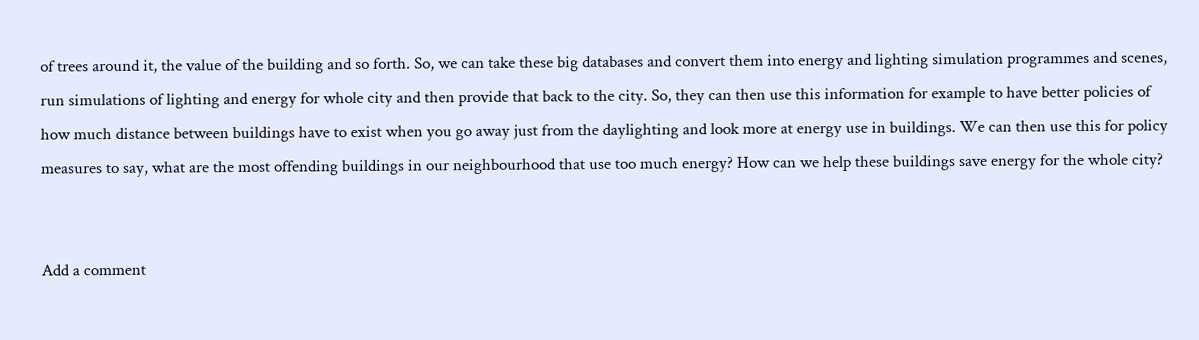of trees around it, the value of the building and so forth. So, we can take these big databases and convert them into energy and lighting simulation programmes and scenes, run simulations of lighting and energy for whole city and then provide that back to the city. So, they can then use this information for example to have better policies of how much distance between buildings have to exist when you go away just from the daylighting and look more at energy use in buildings. We can then use this for policy measures to say, what are the most offending buildings in our neighbourhood that use too much energy? How can we help these buildings save energy for the whole city?


Add a comment